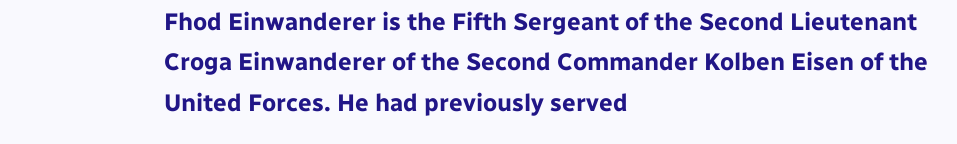Fhod Einwanderer is the Fifth Sergeant of the Second Lieutenant Croga Einwanderer of the Second Commander Kolben Eisen of the United Forces. He had previously served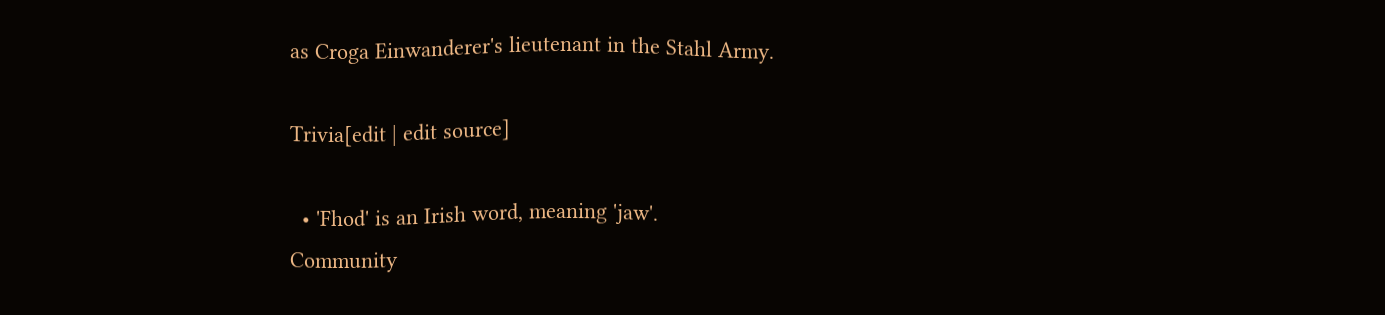as Croga Einwanderer's lieutenant in the Stahl Army.

Trivia[edit | edit source]

  • 'Fhod' is an Irish word, meaning 'jaw'.
Community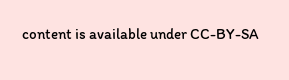content is available under CC-BY-SA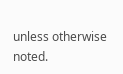unless otherwise noted.